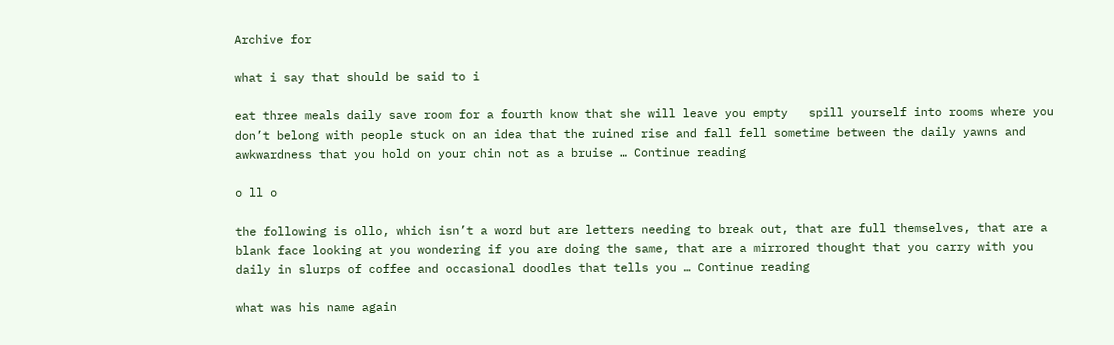Archive for

what i say that should be said to i

eat three meals daily save room for a fourth know that she will leave you empty   spill yourself into rooms where you don’t belong with people stuck on an idea that the ruined rise and fall fell sometime between the daily yawns and awkwardness that you hold on your chin not as a bruise … Continue reading

o ll o

the following is ollo, which isn’t a word but are letters needing to break out, that are full themselves, that are a blank face looking at you wondering if you are doing the same, that are a mirrored thought that you carry with you daily in slurps of coffee and occasional doodles that tells you … Continue reading

what was his name again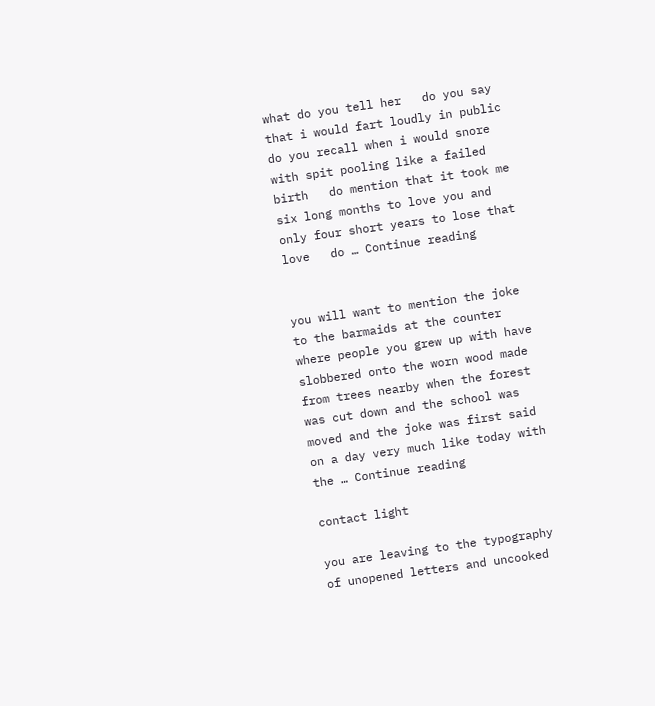what do you tell her   do you say that i would fart loudly in public   do you recall when i would snore with spit pooling like a failed birth   do mention that it took me six long months to love you and only four short years to lose that love   do … Continue reading


you will want to mention the joke to the barmaids at the counter where people you grew up with have slobbered onto the worn wood made from trees nearby when the forest was cut down and the school was moved and the joke was first said on a day very much like today with the … Continue reading

contact light

you are leaving to the typography of unopened letters and uncooked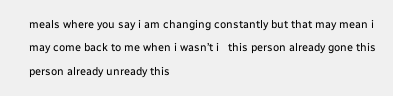meals where you say i am changing constantly but that may mean i may come back to me when i wasn’t i   this person already gone this person already unready this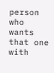person who wants that one   with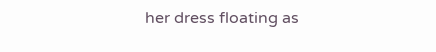her dress floating as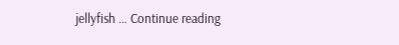jellyfish … Continue reading